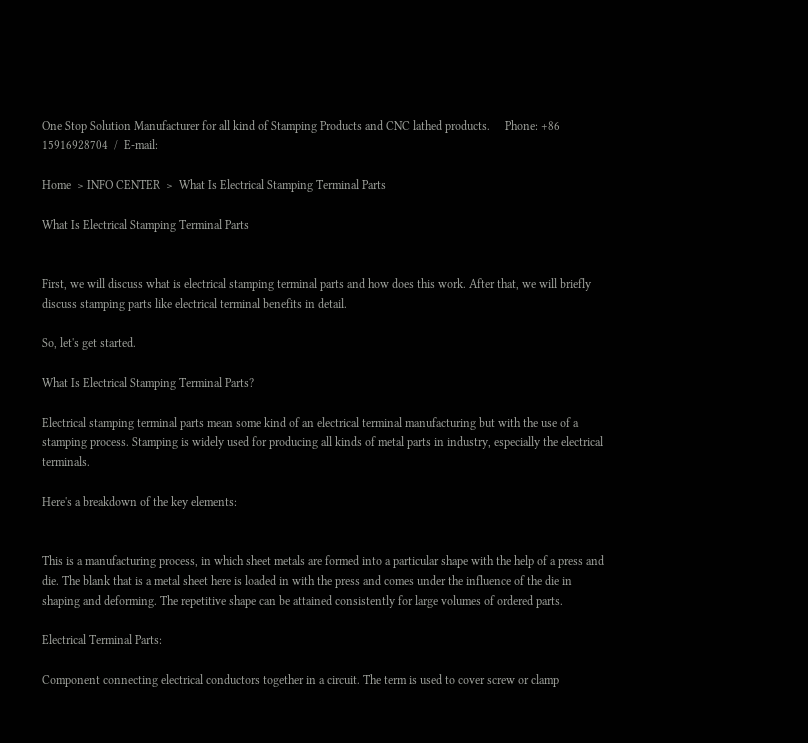One Stop Solution Manufacturer for all kind of Stamping Products and CNC lathed products.     Phone: +86 15916928704  /  E-mail:

Home  > INFO CENTER  >  What Is Electrical Stamping Terminal Parts

What Is Electrical Stamping Terminal Parts


First, we will discuss what is electrical stamping terminal parts and how does this work. After that, we will briefly discuss stamping parts like electrical terminal benefits in detail.

So, let's get started.

What Is Electrical Stamping Terminal Parts?

Electrical stamping terminal parts mean some kind of an electrical terminal manufacturing but with the use of a stamping process. Stamping is widely used for producing all kinds of metal parts in industry, especially the electrical terminals.

Here's a breakdown of the key elements:


This is a manufacturing process, in which sheet metals are formed into a particular shape with the help of a press and die. The blank that is a metal sheet here is loaded in with the press and comes under the influence of the die in shaping and deforming. The repetitive shape can be attained consistently for large volumes of ordered parts.

Electrical Terminal Parts:

Component connecting electrical conductors together in a circuit. The term is used to cover screw or clamp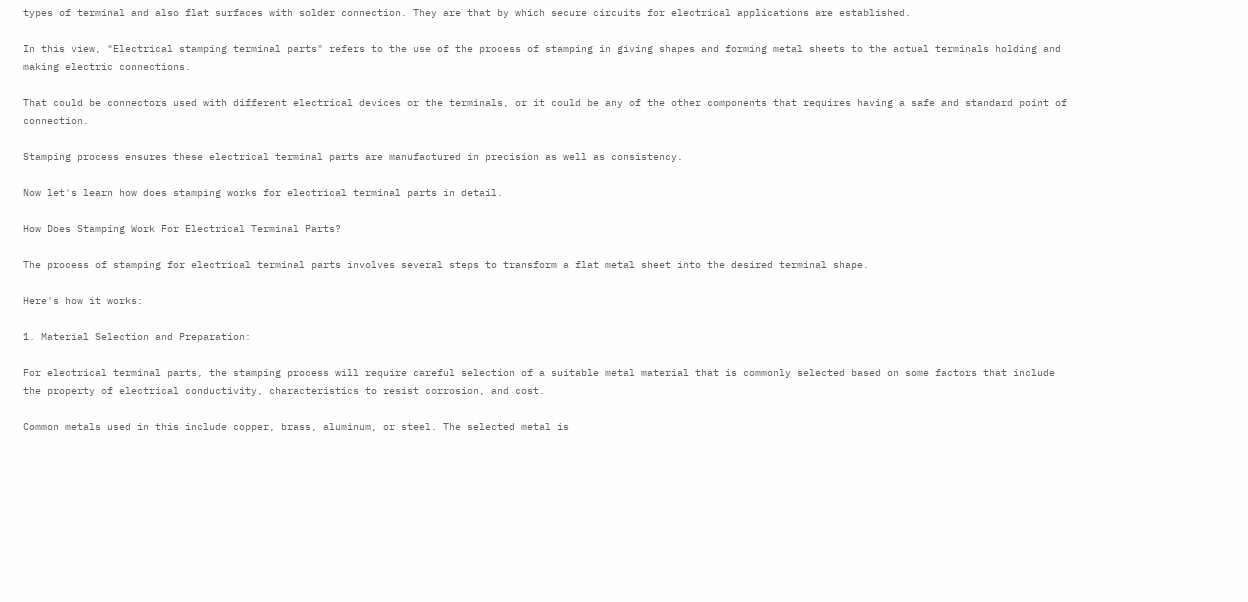types of terminal and also flat surfaces with solder connection. They are that by which secure circuits for electrical applications are established.

In this view, "Electrical stamping terminal parts" refers to the use of the process of stamping in giving shapes and forming metal sheets to the actual terminals holding and making electric connections.

That could be connectors used with different electrical devices or the terminals, or it could be any of the other components that requires having a safe and standard point of connection.

Stamping process ensures these electrical terminal parts are manufactured in precision as well as consistency.

Now let's learn how does stamping works for electrical terminal parts in detail.

How Does Stamping Work For Electrical Terminal Parts?

The process of stamping for electrical terminal parts involves several steps to transform a flat metal sheet into the desired terminal shape.

Here's how it works:

1. Material Selection and Preparation:

For electrical terminal parts, the stamping process will require careful selection of a suitable metal material that is commonly selected based on some factors that include the property of electrical conductivity, characteristics to resist corrosion, and cost.

Common metals used in this include copper, brass, aluminum, or steel. The selected metal is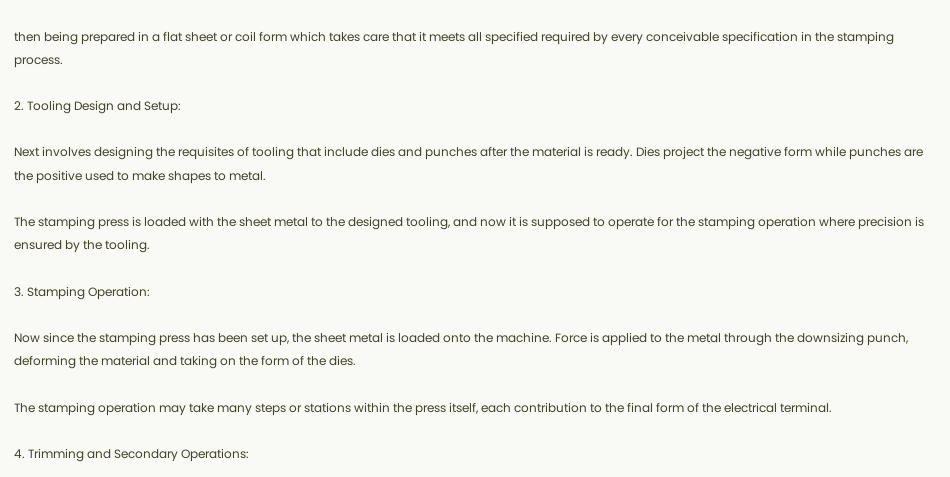then being prepared in a flat sheet or coil form which takes care that it meets all specified required by every conceivable specification in the stamping process.

2. Tooling Design and Setup:

Next involves designing the requisites of tooling that include dies and punches after the material is ready. Dies project the negative form while punches are the positive used to make shapes to metal.

The stamping press is loaded with the sheet metal to the designed tooling, and now it is supposed to operate for the stamping operation where precision is ensured by the tooling.

3. Stamping Operation:

Now since the stamping press has been set up, the sheet metal is loaded onto the machine. Force is applied to the metal through the downsizing punch, deforming the material and taking on the form of the dies.

The stamping operation may take many steps or stations within the press itself, each contribution to the final form of the electrical terminal.

4. Trimming and Secondary Operations: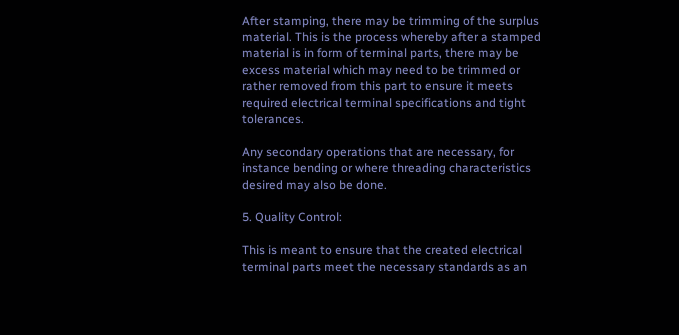After stamping, there may be trimming of the surplus material. This is the process whereby after a stamped material is in form of terminal parts, there may be excess material which may need to be trimmed or rather removed from this part to ensure it meets required electrical terminal specifications and tight tolerances.

Any secondary operations that are necessary, for instance bending or where threading characteristics desired may also be done.

5. Quality Control:

This is meant to ensure that the created electrical terminal parts meet the necessary standards as an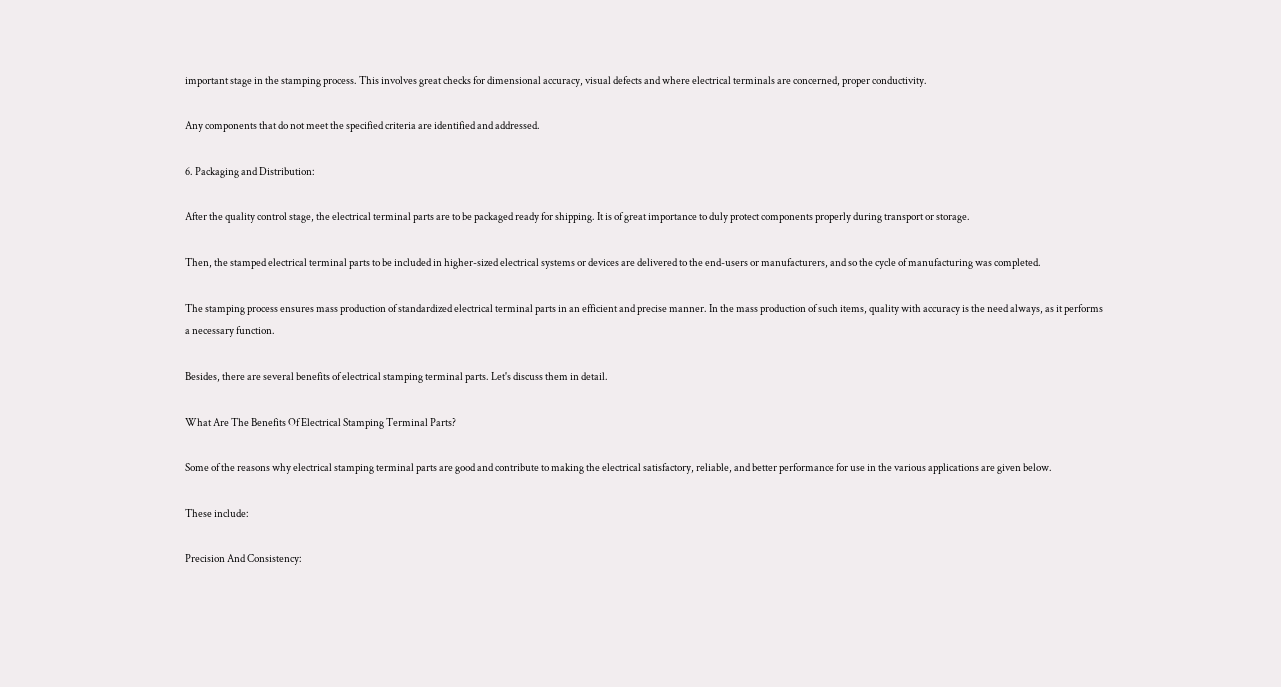important stage in the stamping process. This involves great checks for dimensional accuracy, visual defects and where electrical terminals are concerned, proper conductivity.

Any components that do not meet the specified criteria are identified and addressed.

6. Packaging and Distribution:

After the quality control stage, the electrical terminal parts are to be packaged ready for shipping. It is of great importance to duly protect components properly during transport or storage.

Then, the stamped electrical terminal parts to be included in higher-sized electrical systems or devices are delivered to the end-users or manufacturers, and so the cycle of manufacturing was completed.

The stamping process ensures mass production of standardized electrical terminal parts in an efficient and precise manner. In the mass production of such items, quality with accuracy is the need always, as it performs a necessary function.

Besides, there are several benefits of electrical stamping terminal parts. Let's discuss them in detail.

What Are The Benefits Of Electrical Stamping Terminal Parts?

Some of the reasons why electrical stamping terminal parts are good and contribute to making the electrical satisfactory, reliable, and better performance for use in the various applications are given below.

These include:

Precision And Consistency: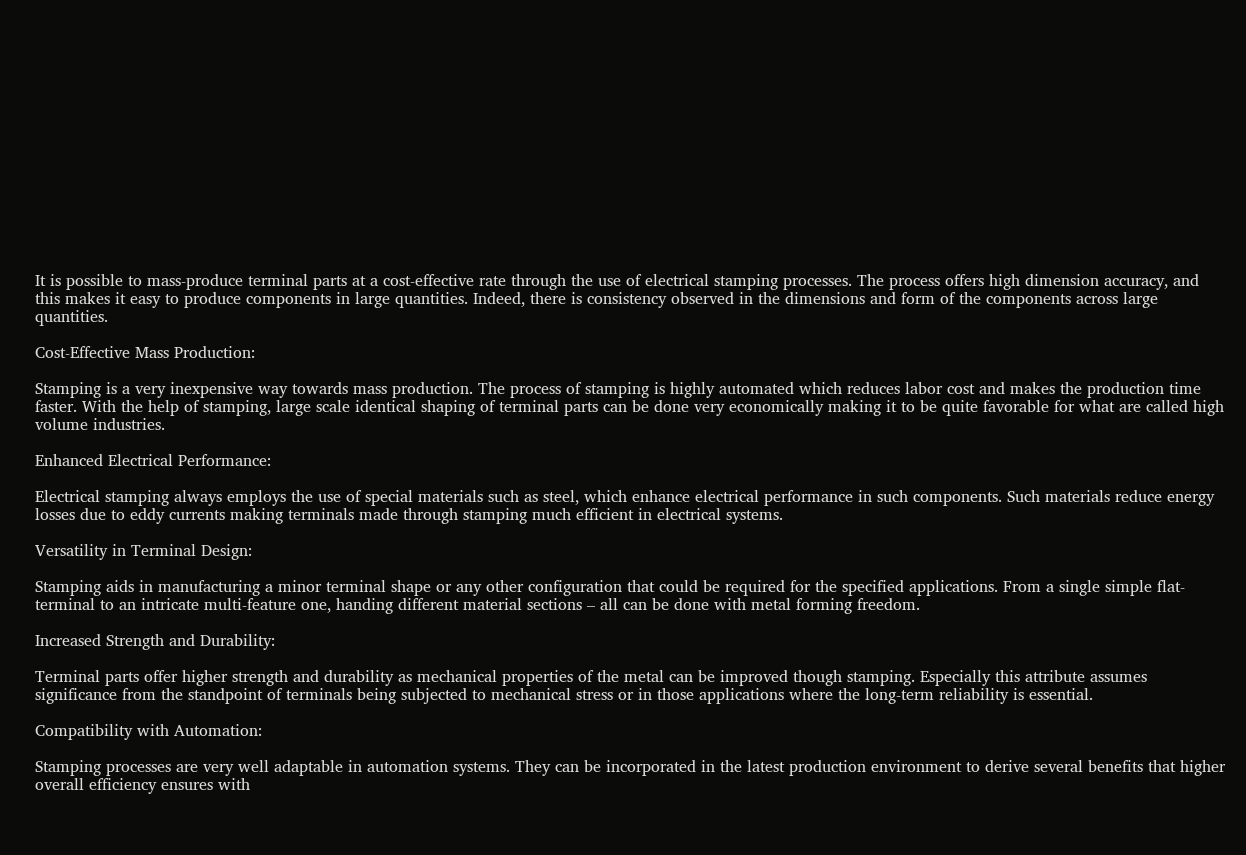It is possible to mass-produce terminal parts at a cost-effective rate through the use of electrical stamping processes. The process offers high dimension accuracy, and this makes it easy to produce components in large quantities. Indeed, there is consistency observed in the dimensions and form of the components across large quantities.

Cost-Effective Mass Production:

Stamping is a very inexpensive way towards mass production. The process of stamping is highly automated which reduces labor cost and makes the production time faster. With the help of stamping, large scale identical shaping of terminal parts can be done very economically making it to be quite favorable for what are called high volume industries.

Enhanced Electrical Performance:

Electrical stamping always employs the use of special materials such as steel, which enhance electrical performance in such components. Such materials reduce energy losses due to eddy currents making terminals made through stamping much efficient in electrical systems.

Versatility in Terminal Design:

Stamping aids in manufacturing a minor terminal shape or any other configuration that could be required for the specified applications. From a single simple flat-terminal to an intricate multi-feature one, handing different material sections – all can be done with metal forming freedom.

Increased Strength and Durability:

Terminal parts offer higher strength and durability as mechanical properties of the metal can be improved though stamping. Especially this attribute assumes significance from the standpoint of terminals being subjected to mechanical stress or in those applications where the long-term reliability is essential.

Compatibility with Automation:

Stamping processes are very well adaptable in automation systems. They can be incorporated in the latest production environment to derive several benefits that higher overall efficiency ensures with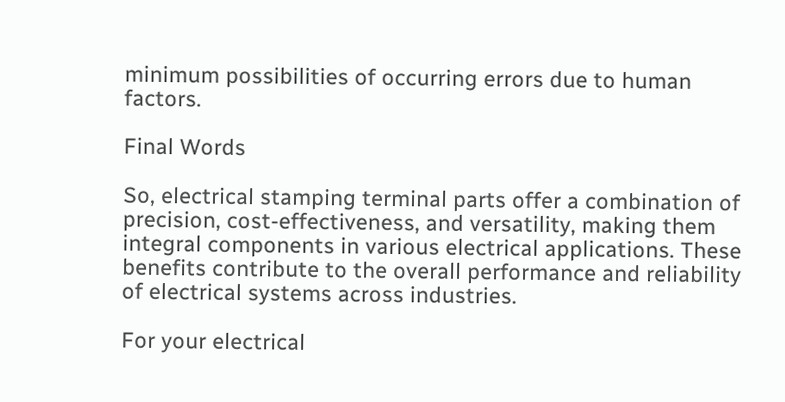minimum possibilities of occurring errors due to human factors.

Final Words

So, electrical stamping terminal parts offer a combination of precision, cost-effectiveness, and versatility, making them integral components in various electrical applications. These benefits contribute to the overall performance and reliability of electrical systems across industries.

For your electrical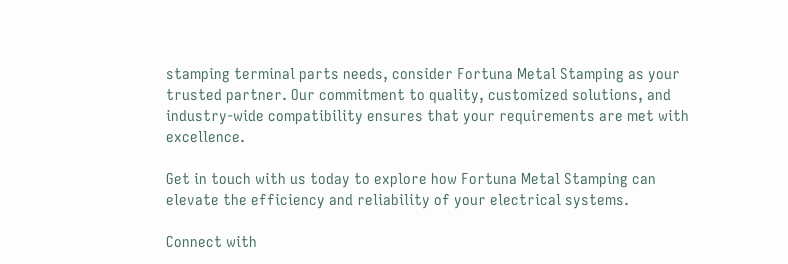stamping terminal parts needs, consider Fortuna Metal Stamping as your trusted partner. Our commitment to quality, customized solutions, and industry-wide compatibility ensures that your requirements are met with excellence.

Get in touch with us today to explore how Fortuna Metal Stamping can elevate the efficiency and reliability of your electrical systems.

Connect with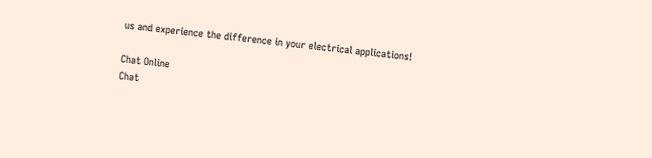us and experience the difference in your electrical applications!

Chat Online
Chat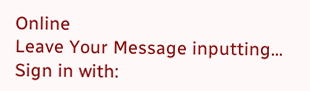Online
Leave Your Message inputting...
Sign in with: